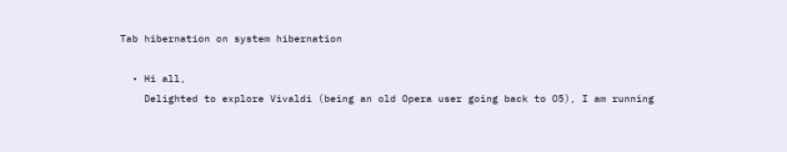Tab hibernation on system hibernation

  • Hi all,
    Delighted to explore Vivaldi (being an old Opera user going back to O5), I am running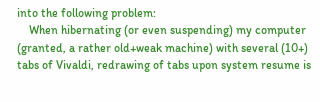into the following problem:
    When hibernating (or even suspending) my computer (granted, a rather old+weak machine) with several (10+) tabs of Vivaldi, redrawing of tabs upon system resume is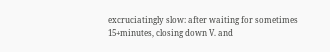excruciatingly slow: after waiting for sometimes 15+minutes, closing down V. and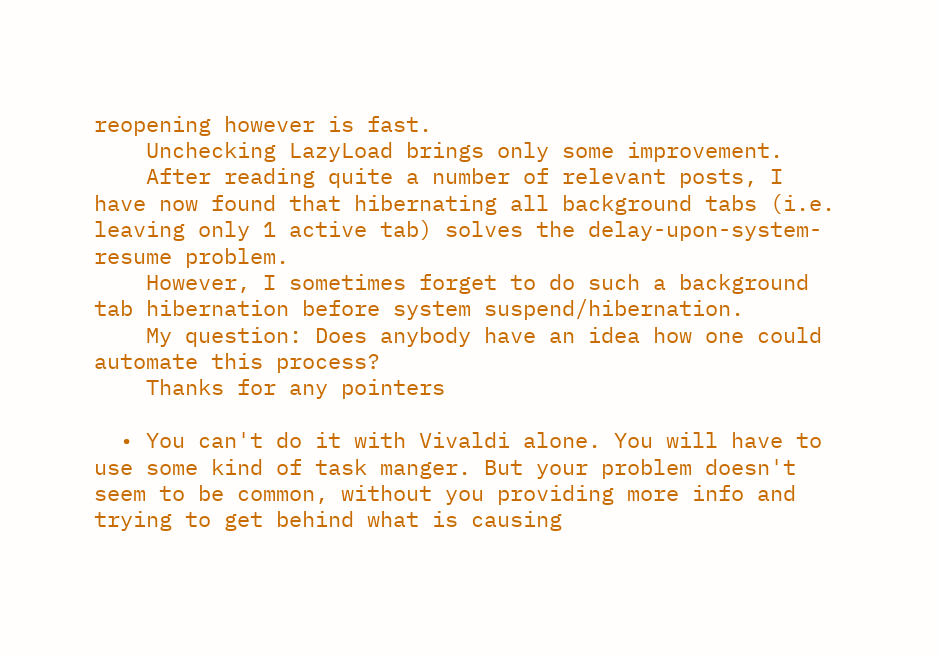reopening however is fast.
    Unchecking LazyLoad brings only some improvement.
    After reading quite a number of relevant posts, I have now found that hibernating all background tabs (i.e. leaving only 1 active tab) solves the delay-upon-system-resume problem.
    However, I sometimes forget to do such a background tab hibernation before system suspend/hibernation.
    My question: Does anybody have an idea how one could automate this process?
    Thanks for any pointers

  • You can't do it with Vivaldi alone. You will have to use some kind of task manger. But your problem doesn't seem to be common, without you providing more info and trying to get behind what is causing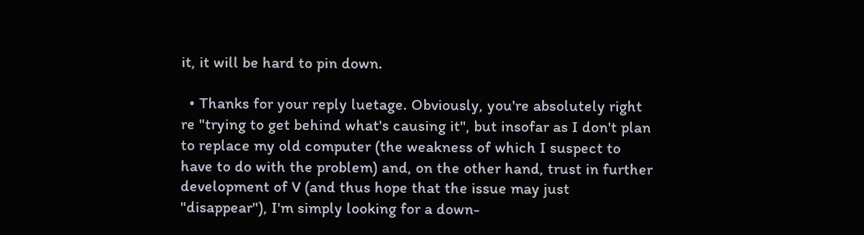it, it will be hard to pin down.

  • Thanks for your reply luetage. Obviously, you're absolutely right re "trying to get behind what's causing it", but insofar as I don't plan to replace my old computer (the weakness of which I suspect to have to do with the problem) and, on the other hand, trust in further development of V (and thus hope that the issue may just "disappear"), I'm simply looking for a down-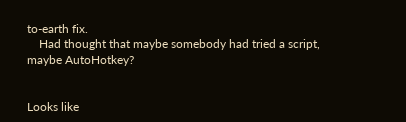to-earth fix.
    Had thought that maybe somebody had tried a script, maybe AutoHotkey?


Looks like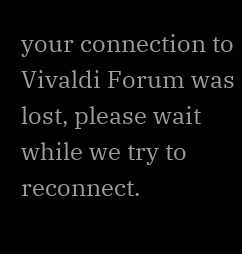your connection to Vivaldi Forum was lost, please wait while we try to reconnect.